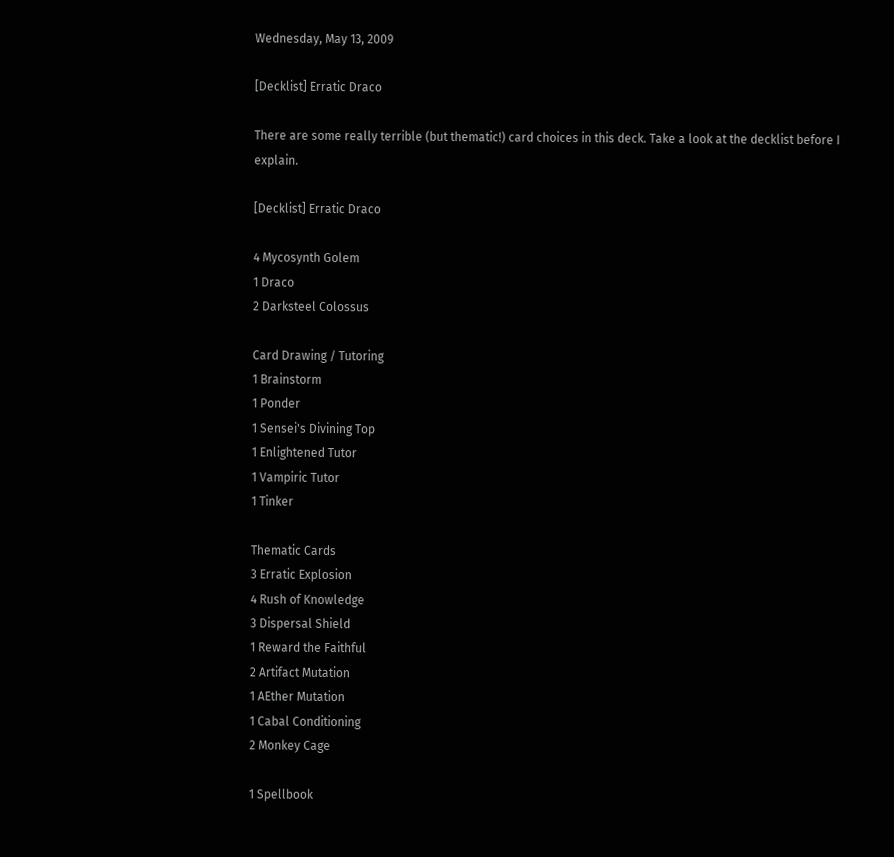Wednesday, May 13, 2009

[Decklist] Erratic Draco

There are some really terrible (but thematic!) card choices in this deck. Take a look at the decklist before I explain.

[Decklist] Erratic Draco

4 Mycosynth Golem
1 Draco
2 Darksteel Colossus

Card Drawing / Tutoring
1 Brainstorm
1 Ponder
1 Sensei's Divining Top
1 Enlightened Tutor
1 Vampiric Tutor
1 Tinker

Thematic Cards
3 Erratic Explosion
4 Rush of Knowledge
3 Dispersal Shield
1 Reward the Faithful
2 Artifact Mutation
1 AEther Mutation
1 Cabal Conditioning
2 Monkey Cage

1 Spellbook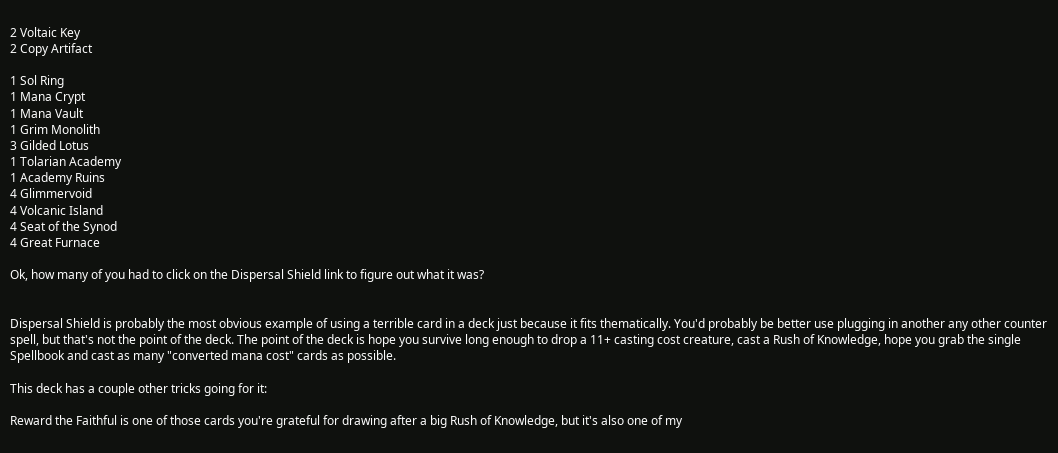2 Voltaic Key
2 Copy Artifact

1 Sol Ring
1 Mana Crypt
1 Mana Vault
1 Grim Monolith
3 Gilded Lotus
1 Tolarian Academy
1 Academy Ruins
4 Glimmervoid
4 Volcanic Island
4 Seat of the Synod
4 Great Furnace

Ok, how many of you had to click on the Dispersal Shield link to figure out what it was?


Dispersal Shield is probably the most obvious example of using a terrible card in a deck just because it fits thematically. You'd probably be better use plugging in another any other counter spell, but that's not the point of the deck. The point of the deck is hope you survive long enough to drop a 11+ casting cost creature, cast a Rush of Knowledge, hope you grab the single Spellbook and cast as many "converted mana cost" cards as possible.

This deck has a couple other tricks going for it:

Reward the Faithful is one of those cards you're grateful for drawing after a big Rush of Knowledge, but it's also one of my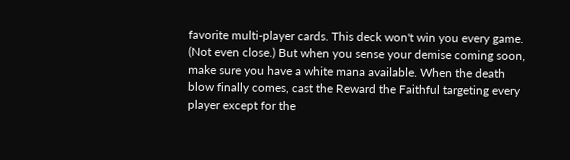favorite multi-player cards. This deck won't win you every game. (Not even close.) But when you sense your demise coming soon, make sure you have a white mana available. When the death blow finally comes, cast the Reward the Faithful targeting every player except for the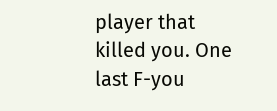player that killed you. One last F-you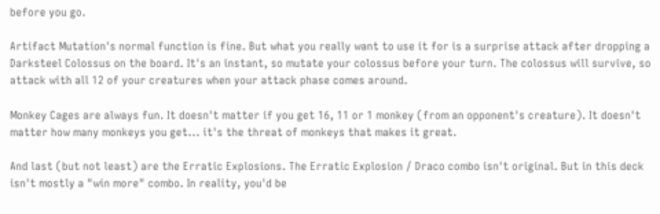before you go.

Artifact Mutation's normal function is fine. But what you really want to use it for is a surprise attack after dropping a Darksteel Colossus on the board. It's an instant, so mutate your colossus before your turn. The colossus will survive, so attack with all 12 of your creatures when your attack phase comes around.

Monkey Cages are always fun. It doesn't matter if you get 16, 11 or 1 monkey (from an opponent's creature). It doesn't matter how many monkeys you get... it's the threat of monkeys that makes it great.

And last (but not least) are the Erratic Explosions. The Erratic Explosion / Draco combo isn't original. But in this deck isn't mostly a "win more" combo. In reality, you'd be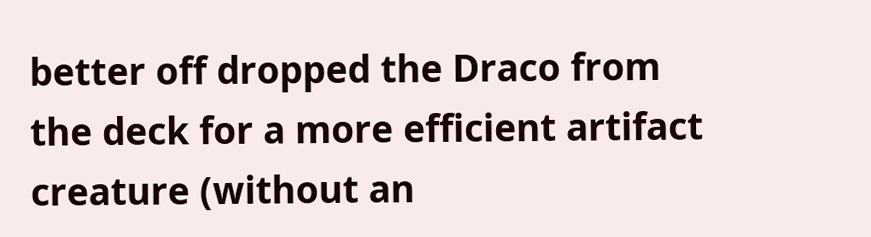better off dropped the Draco from the deck for a more efficient artifact creature (without an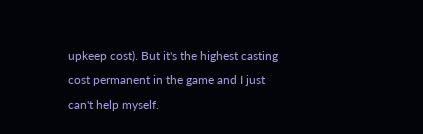upkeep cost). But it's the highest casting cost permanent in the game and I just can't help myself.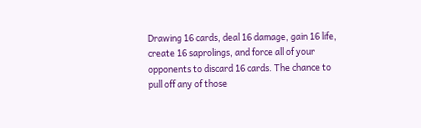Drawing 16 cards, deal 16 damage, gain 16 life, create 16 saprolings, and force all of your opponents to discard 16 cards. The chance to pull off any of those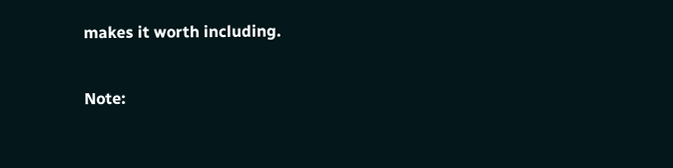makes it worth including.

Note: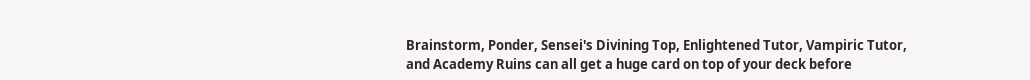Brainstorm, Ponder, Sensei's Divining Top, Enlightened Tutor, Vampiric Tutor, and Academy Ruins can all get a huge card on top of your deck before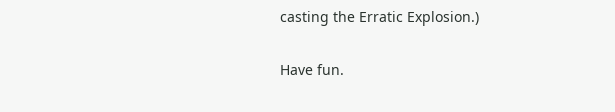casting the Erratic Explosion.)

Have fun.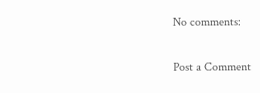No comments:

Post a Comment